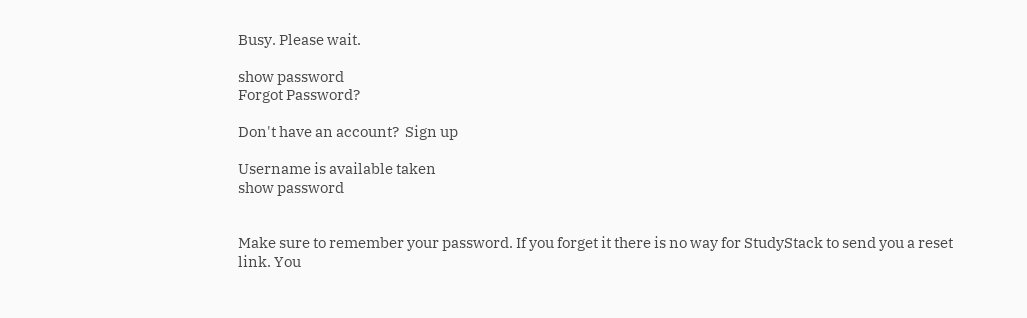Busy. Please wait.

show password
Forgot Password?

Don't have an account?  Sign up

Username is available taken
show password


Make sure to remember your password. If you forget it there is no way for StudyStack to send you a reset link. You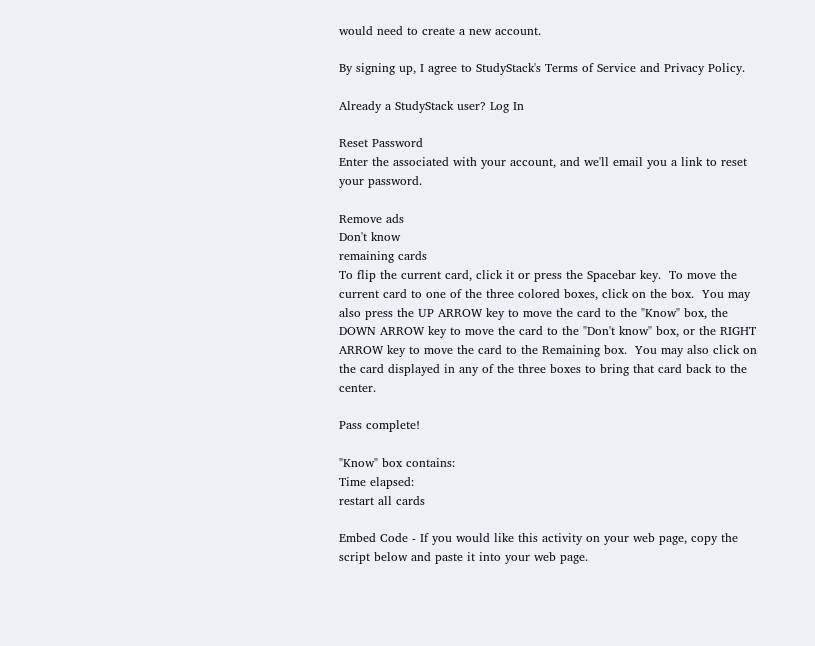would need to create a new account.

By signing up, I agree to StudyStack's Terms of Service and Privacy Policy.

Already a StudyStack user? Log In

Reset Password
Enter the associated with your account, and we'll email you a link to reset your password.

Remove ads
Don't know
remaining cards
To flip the current card, click it or press the Spacebar key.  To move the current card to one of the three colored boxes, click on the box.  You may also press the UP ARROW key to move the card to the "Know" box, the DOWN ARROW key to move the card to the "Don't know" box, or the RIGHT ARROW key to move the card to the Remaining box.  You may also click on the card displayed in any of the three boxes to bring that card back to the center.

Pass complete!

"Know" box contains:
Time elapsed:
restart all cards

Embed Code - If you would like this activity on your web page, copy the script below and paste it into your web page.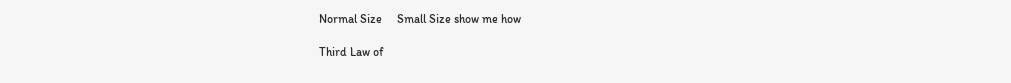Normal Size     Small Size show me how

Third Law of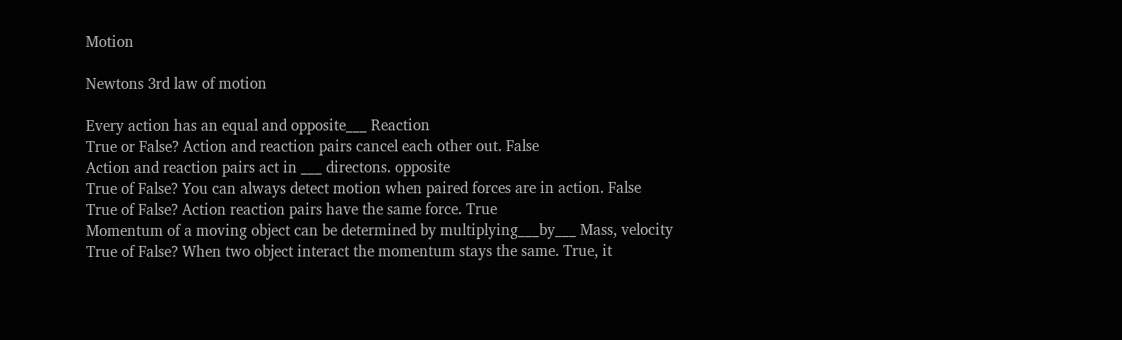Motion

Newtons 3rd law of motion

Every action has an equal and opposite___ Reaction
True or False? Action and reaction pairs cancel each other out. False
Action and reaction pairs act in ___ directons. opposite
True of False? You can always detect motion when paired forces are in action. False
True of False? Action reaction pairs have the same force. True
Momentum of a moving object can be determined by multiplying___by___ Mass, velocity
True of False? When two object interact the momentum stays the same. True, it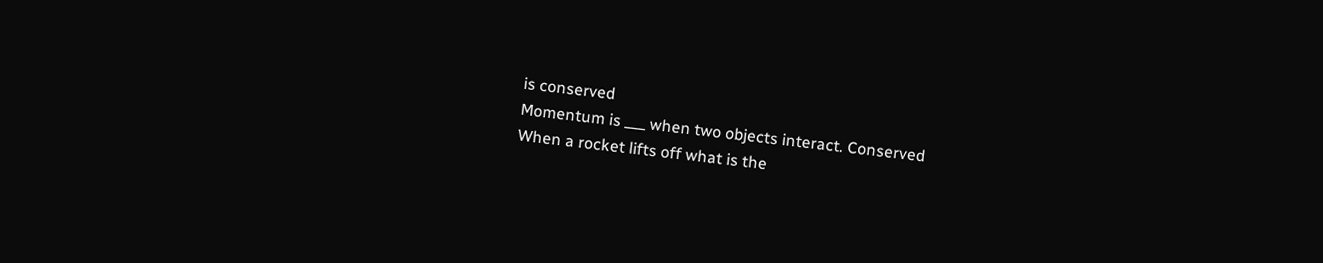is conserved
Momentum is ___ when two objects interact. Conserved
When a rocket lifts off what is the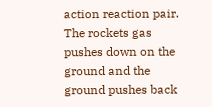action reaction pair. The rockets gas pushes down on the ground and the ground pushes back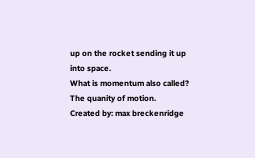up on the rocket sending it up into space.
What is momentum also called? The quanity of motion.
Created by: max breckenridge